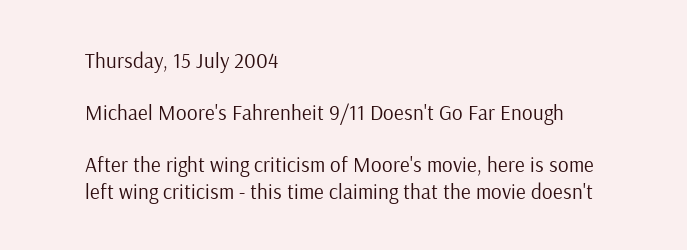Thursday, 15 July 2004

Michael Moore's Fahrenheit 9/11 Doesn't Go Far Enough

After the right wing criticism of Moore's movie, here is some left wing criticism - this time claiming that the movie doesn't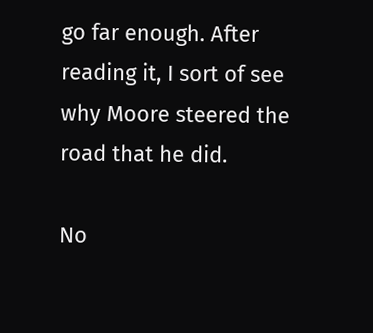go far enough. After reading it, I sort of see why Moore steered the road that he did.

No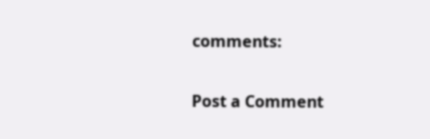comments:

Post a Comment